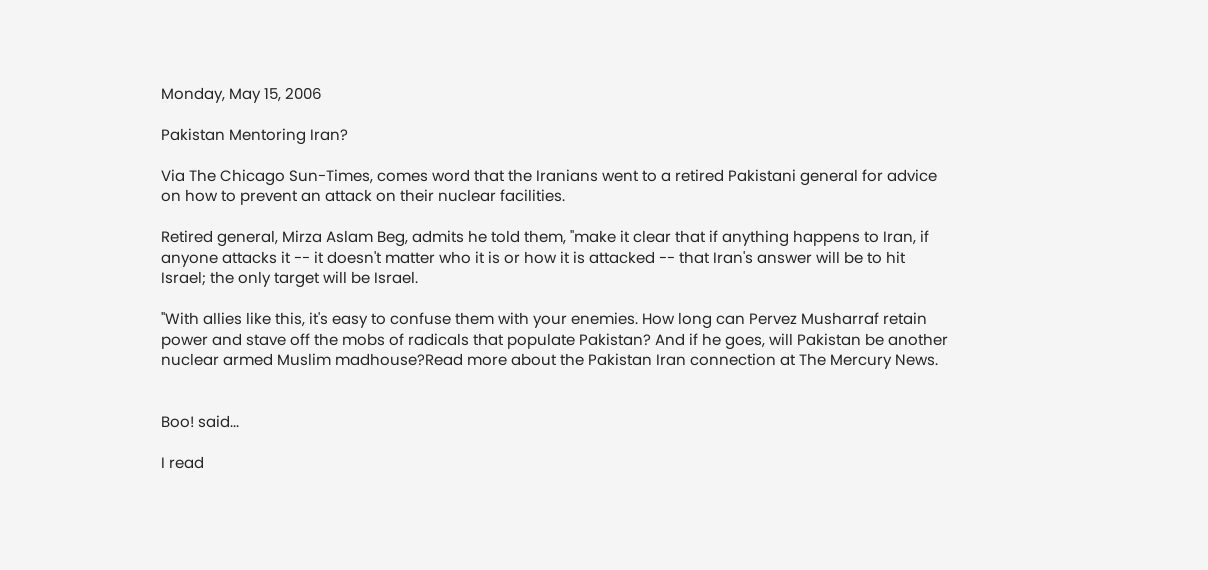Monday, May 15, 2006

Pakistan Mentoring Iran?

Via The Chicago Sun-Times, comes word that the Iranians went to a retired Pakistani general for advice on how to prevent an attack on their nuclear facilities.

Retired general, Mirza Aslam Beg, admits he told them, ''make it clear that if anything happens to Iran, if anyone attacks it -- it doesn't matter who it is or how it is attacked -- that Iran's answer will be to hit Israel; the only target will be Israel.

''With allies like this, it's easy to confuse them with your enemies. How long can Pervez Musharraf retain power and stave off the mobs of radicals that populate Pakistan? And if he goes, will Pakistan be another nuclear armed Muslim madhouse?Read more about the Pakistan Iran connection at The Mercury News.


Boo! said...

I read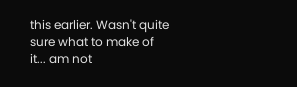this earlier. Wasn't quite sure what to make of it... am not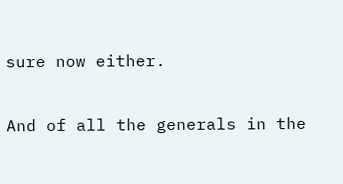sure now either.

And of all the generals in the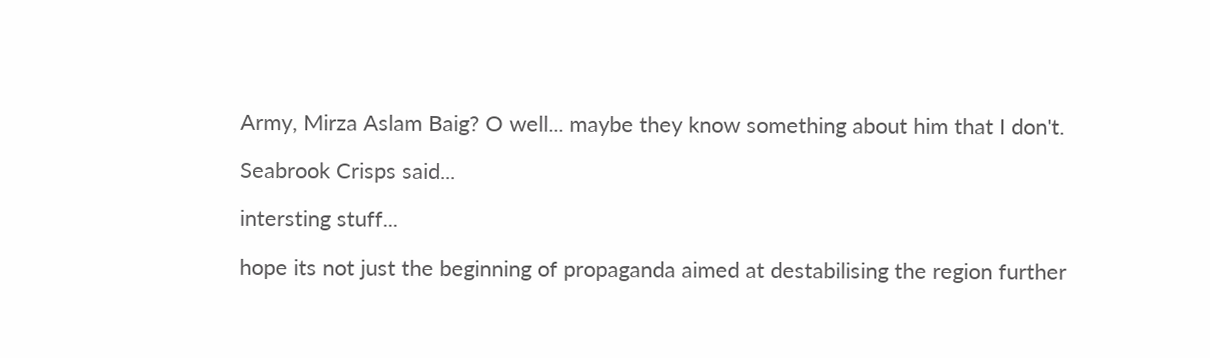Army, Mirza Aslam Baig? O well... maybe they know something about him that I don't.

Seabrook Crisps said...

intersting stuff...

hope its not just the beginning of propaganda aimed at destabilising the region further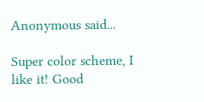Anonymous said...

Super color scheme, I like it! Good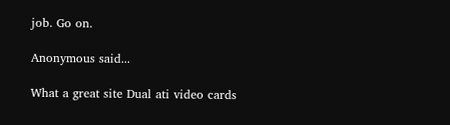job. Go on.

Anonymous said...

What a great site Dual ati video cards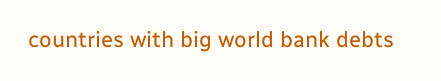countries with big world bank debts